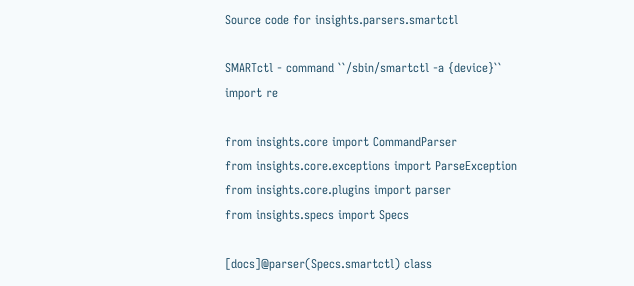Source code for insights.parsers.smartctl

SMARTctl - command ``/sbin/smartctl -a {device}``
import re

from insights.core import CommandParser
from insights.core.exceptions import ParseException
from insights.core.plugins import parser
from insights.specs import Specs

[docs]@parser(Specs.smartctl) class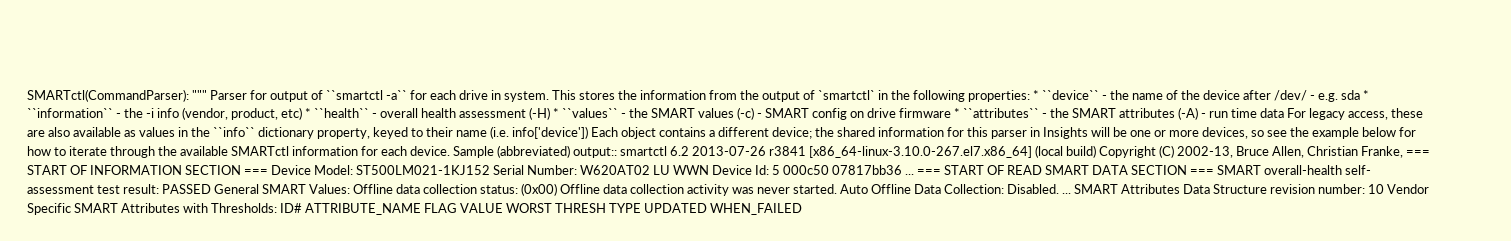SMARTctl(CommandParser): """ Parser for output of ``smartctl -a`` for each drive in system. This stores the information from the output of `smartctl` in the following properties: * ``device`` - the name of the device after /dev/ - e.g. sda * ``information`` - the -i info (vendor, product, etc) * ``health`` - overall health assessment (-H) * ``values`` - the SMART values (-c) - SMART config on drive firmware * ``attributes`` - the SMART attributes (-A) - run time data For legacy access, these are also available as values in the ``info`` dictionary property, keyed to their name (i.e. info['device']) Each object contains a different device; the shared information for this parser in Insights will be one or more devices, so see the example below for how to iterate through the available SMARTctl information for each device. Sample (abbreviated) output:: smartctl 6.2 2013-07-26 r3841 [x86_64-linux-3.10.0-267.el7.x86_64] (local build) Copyright (C) 2002-13, Bruce Allen, Christian Franke, === START OF INFORMATION SECTION === Device Model: ST500LM021-1KJ152 Serial Number: W620AT02 LU WWN Device Id: 5 000c50 07817bb36 ... === START OF READ SMART DATA SECTION === SMART overall-health self-assessment test result: PASSED General SMART Values: Offline data collection status: (0x00) Offline data collection activity was never started. Auto Offline Data Collection: Disabled. ... SMART Attributes Data Structure revision number: 10 Vendor Specific SMART Attributes with Thresholds: ID# ATTRIBUTE_NAME FLAG VALUE WORST THRESH TYPE UPDATED WHEN_FAILED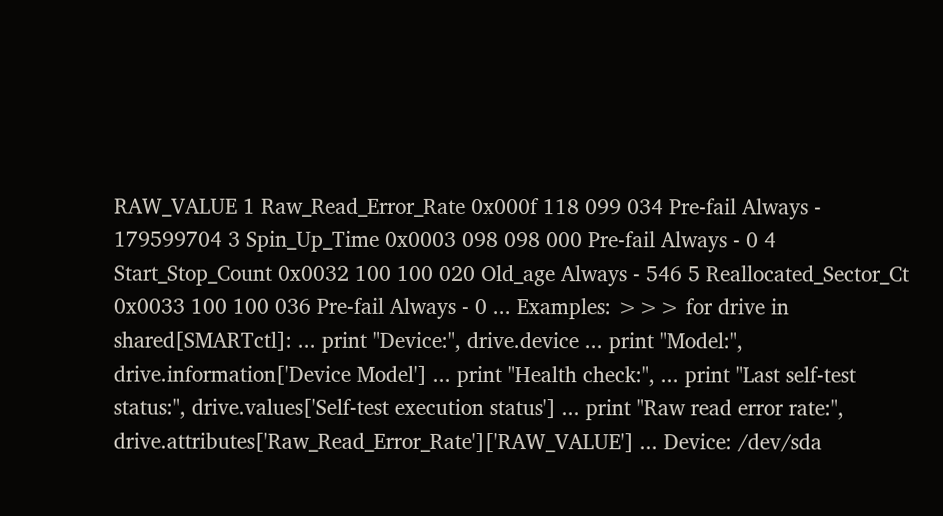RAW_VALUE 1 Raw_Read_Error_Rate 0x000f 118 099 034 Pre-fail Always - 179599704 3 Spin_Up_Time 0x0003 098 098 000 Pre-fail Always - 0 4 Start_Stop_Count 0x0032 100 100 020 Old_age Always - 546 5 Reallocated_Sector_Ct 0x0033 100 100 036 Pre-fail Always - 0 ... Examples: >>> for drive in shared[SMARTctl]: ... print "Device:", drive.device ... print "Model:", drive.information['Device Model'] ... print "Health check:", ... print "Last self-test status:", drive.values['Self-test execution status'] ... print "Raw read error rate:", drive.attributes['Raw_Read_Error_Rate']['RAW_VALUE'] ... Device: /dev/sda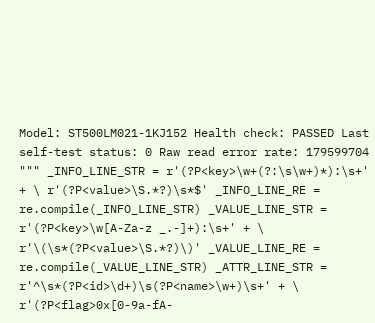Model: ST500LM021-1KJ152 Health check: PASSED Last self-test status: 0 Raw read error rate: 179599704 """ _INFO_LINE_STR = r'(?P<key>\w+(?:\s\w+)*):\s+' + \ r'(?P<value>\S.*?)\s*$' _INFO_LINE_RE = re.compile(_INFO_LINE_STR) _VALUE_LINE_STR = r'(?P<key>\w[A-Za-z _.-]+):\s+' + \ r'\(\s*(?P<value>\S.*?)\)' _VALUE_LINE_RE = re.compile(_VALUE_LINE_STR) _ATTR_LINE_STR = r'^\s*(?P<id>\d+)\s(?P<name>\w+)\s+' + \ r'(?P<flag>0x[0-9a-fA-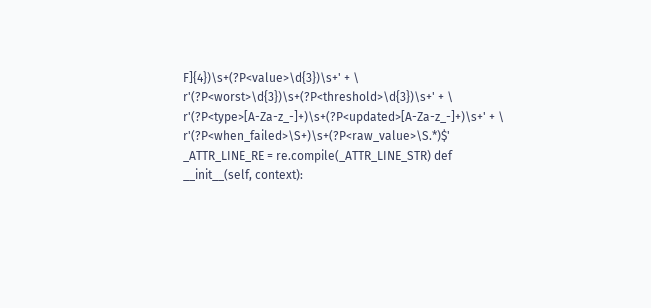F]{4})\s+(?P<value>\d{3})\s+' + \ r'(?P<worst>\d{3})\s+(?P<threshold>\d{3})\s+' + \ r'(?P<type>[A-Za-z_-]+)\s+(?P<updated>[A-Za-z_-]+)\s+' + \ r'(?P<when_failed>\S+)\s+(?P<raw_value>\S.*)$' _ATTR_LINE_RE = re.compile(_ATTR_LINE_STR) def __init__(self, context):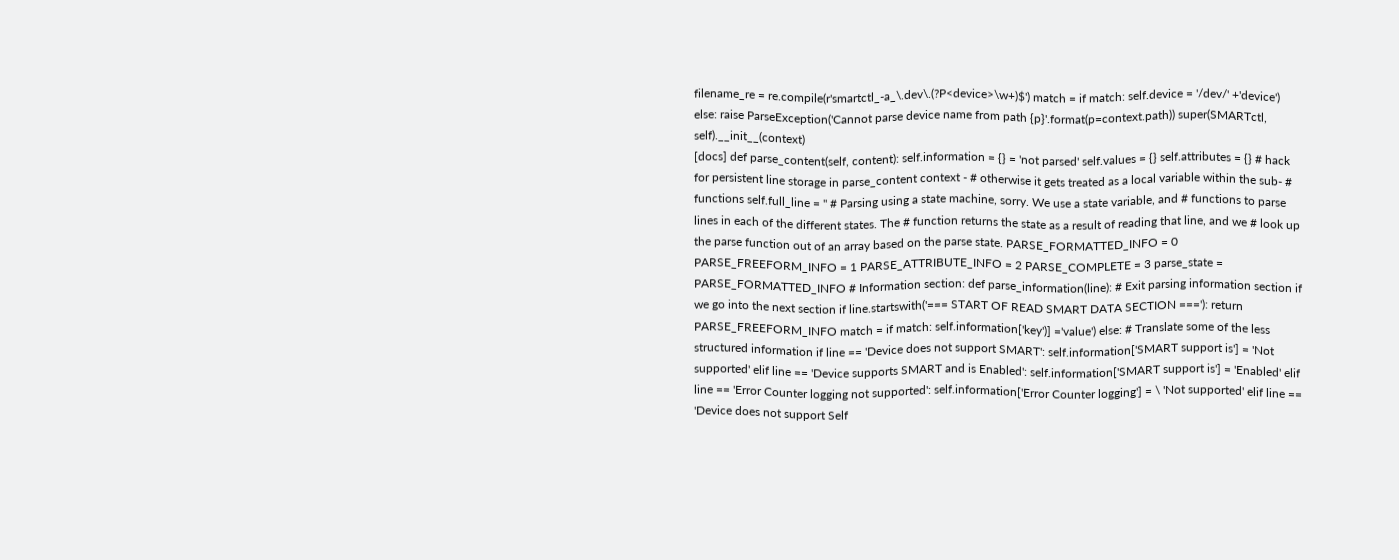filename_re = re.compile(r'smartctl_-a_\.dev\.(?P<device>\w+)$') match = if match: self.device = '/dev/' +'device') else: raise ParseException('Cannot parse device name from path {p}'.format(p=context.path)) super(SMARTctl, self).__init__(context)
[docs] def parse_content(self, content): self.information = {} = 'not parsed' self.values = {} self.attributes = {} # hack for persistent line storage in parse_content context - # otherwise it gets treated as a local variable within the sub- # functions self.full_line = '' # Parsing using a state machine, sorry. We use a state variable, and # functions to parse lines in each of the different states. The # function returns the state as a result of reading that line, and we # look up the parse function out of an array based on the parse state. PARSE_FORMATTED_INFO = 0 PARSE_FREEFORM_INFO = 1 PARSE_ATTRIBUTE_INFO = 2 PARSE_COMPLETE = 3 parse_state = PARSE_FORMATTED_INFO # Information section: def parse_information(line): # Exit parsing information section if we go into the next section if line.startswith('=== START OF READ SMART DATA SECTION ==='): return PARSE_FREEFORM_INFO match = if match: self.information['key')] ='value') else: # Translate some of the less structured information if line == 'Device does not support SMART': self.information['SMART support is'] = 'Not supported' elif line == 'Device supports SMART and is Enabled': self.information['SMART support is'] = 'Enabled' elif line == 'Error Counter logging not supported': self.information['Error Counter logging'] = \ 'Not supported' elif line == 'Device does not support Self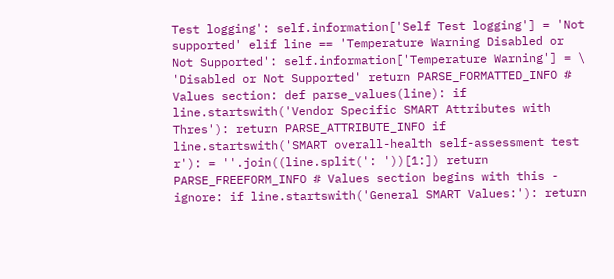Test logging': self.information['Self Test logging'] = 'Not supported' elif line == 'Temperature Warning Disabled or Not Supported': self.information['Temperature Warning'] = \ 'Disabled or Not Supported' return PARSE_FORMATTED_INFO # Values section: def parse_values(line): if line.startswith('Vendor Specific SMART Attributes with Thres'): return PARSE_ATTRIBUTE_INFO if line.startswith('SMART overall-health self-assessment test r'): = ''.join((line.split(': '))[1:]) return PARSE_FREEFORM_INFO # Values section begins with this - ignore: if line.startswith('General SMART Values:'): return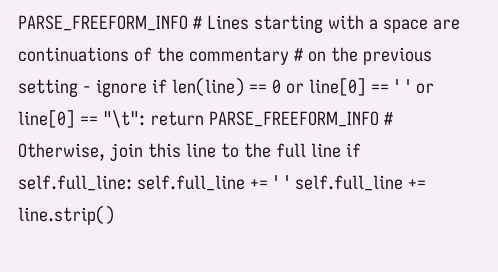PARSE_FREEFORM_INFO # Lines starting with a space are continuations of the commentary # on the previous setting - ignore if len(line) == 0 or line[0] == ' ' or line[0] == "\t": return PARSE_FREEFORM_INFO # Otherwise, join this line to the full line if self.full_line: self.full_line += ' ' self.full_line += line.strip()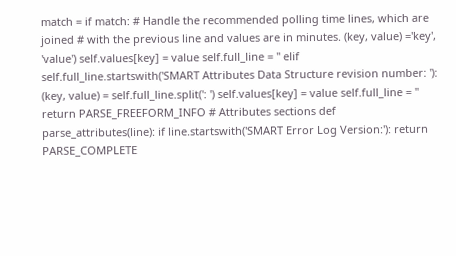match = if match: # Handle the recommended polling time lines, which are joined # with the previous line and values are in minutes. (key, value) ='key', 'value') self.values[key] = value self.full_line = '' elif self.full_line.startswith('SMART Attributes Data Structure revision number: '): (key, value) = self.full_line.split(': ') self.values[key] = value self.full_line = '' return PARSE_FREEFORM_INFO # Attributes sections def parse_attributes(line): if line.startswith('SMART Error Log Version:'): return PARSE_COMPLETE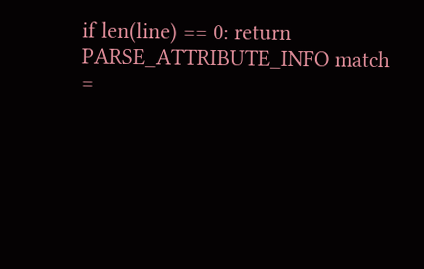if len(line) == 0: return PARSE_ATTRIBUTE_INFO match =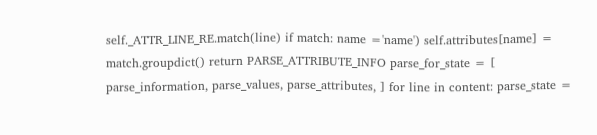self._ATTR_LINE_RE.match(line) if match: name ='name') self.attributes[name] = match.groupdict() return PARSE_ATTRIBUTE_INFO parse_for_state = [ parse_information, parse_values, parse_attributes, ] for line in content: parse_state =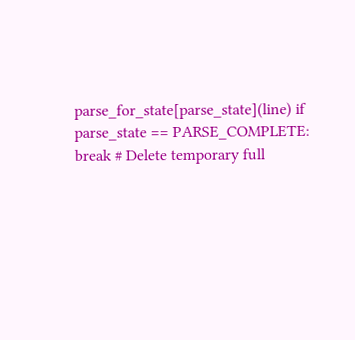parse_for_state[parse_state](line) if parse_state == PARSE_COMPLETE: break # Delete temporary full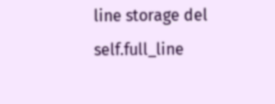line storage del self.full_line